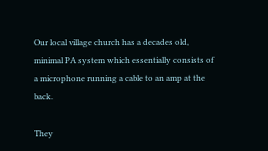Our local village church has a decades old, minimal PA system which essentially consists of a microphone running a cable to an amp at the back.

They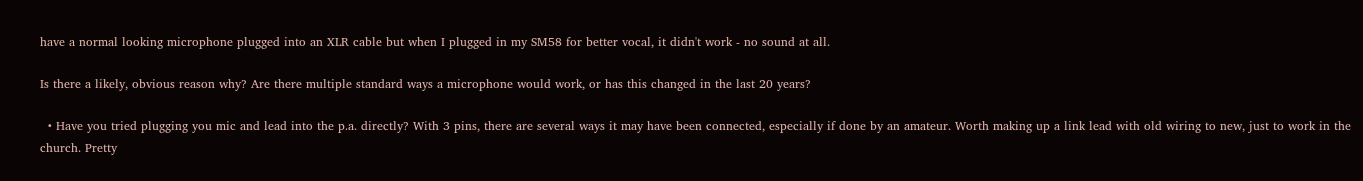have a normal looking microphone plugged into an XLR cable but when I plugged in my SM58 for better vocal, it didn't work - no sound at all.

Is there a likely, obvious reason why? Are there multiple standard ways a microphone would work, or has this changed in the last 20 years?

  • Have you tried plugging you mic and lead into the p.a. directly? With 3 pins, there are several ways it may have been connected, especially if done by an amateur. Worth making up a link lead with old wiring to new, just to work in the church. Pretty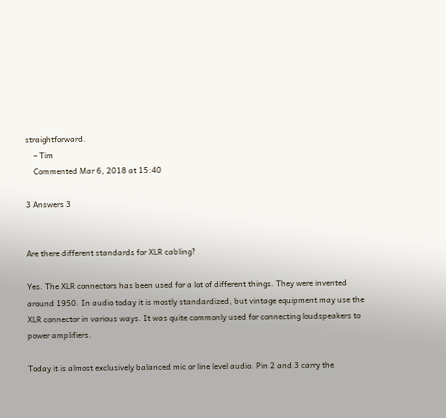straightforward.
    – Tim
    Commented Mar 6, 2018 at 15:40

3 Answers 3


Are there different standards for XLR cabling?

Yes. The XLR connectors has been used for a lot of different things. They were invented around 1950. In audio today it is mostly standardized, but vintage equipment may use the XLR connector in various ways. It was quite commonly used for connecting loudspeakers to power amplifiers.

Today it is almost exclusively balanced mic or line level audio. Pin 2 and 3 carry the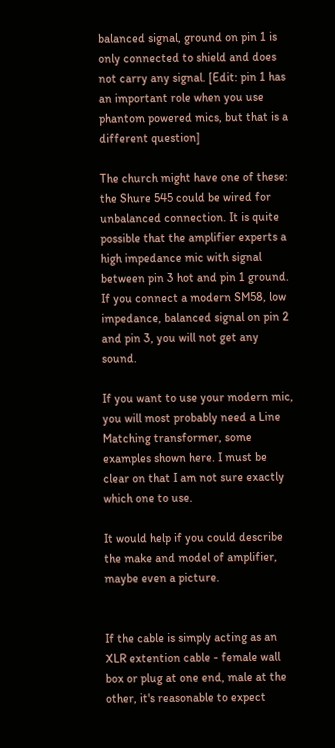balanced signal, ground on pin 1 is only connected to shield and does not carry any signal. [Edit: pin 1 has an important role when you use phantom powered mics, but that is a different question]

The church might have one of these: the Shure 545 could be wired for unbalanced connection. It is quite possible that the amplifier experts a high impedance mic with signal between pin 3 hot and pin 1 ground. If you connect a modern SM58, low impedance, balanced signal on pin 2 and pin 3, you will not get any sound.

If you want to use your modern mic, you will most probably need a Line Matching transformer, some examples shown here. I must be clear on that I am not sure exactly which one to use.

It would help if you could describe the make and model of amplifier, maybe even a picture.


If the cable is simply acting as an XLR extention cable - female wall box or plug at one end, male at the other, it's reasonable to expect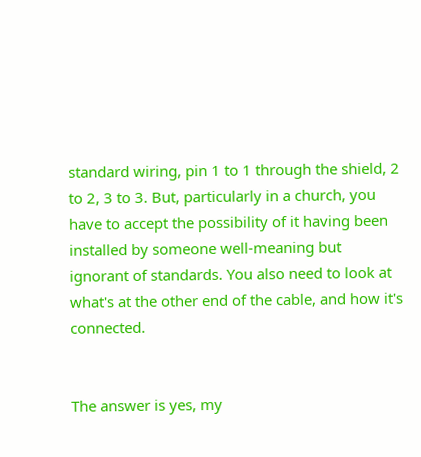standard wiring, pin 1 to 1 through the shield, 2 to 2, 3 to 3. But, particularly in a church, you have to accept the possibility of it having been installed by someone well-meaning but ignorant of standards. You also need to look at what's at the other end of the cable, and how it's connected.


The answer is yes, my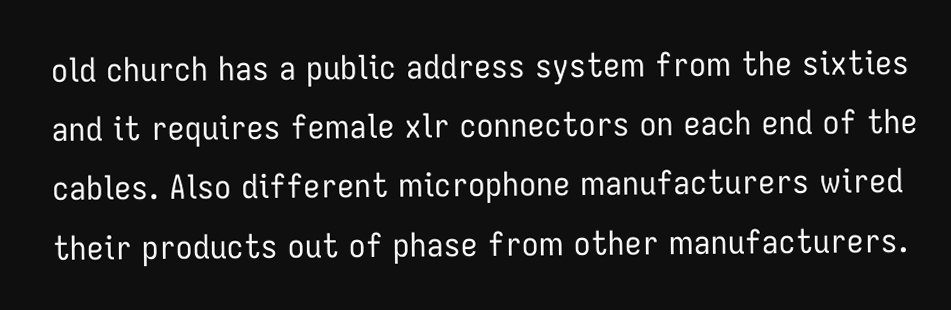old church has a public address system from the sixties and it requires female xlr connectors on each end of the cables. Also different microphone manufacturers wired their products out of phase from other manufacturers.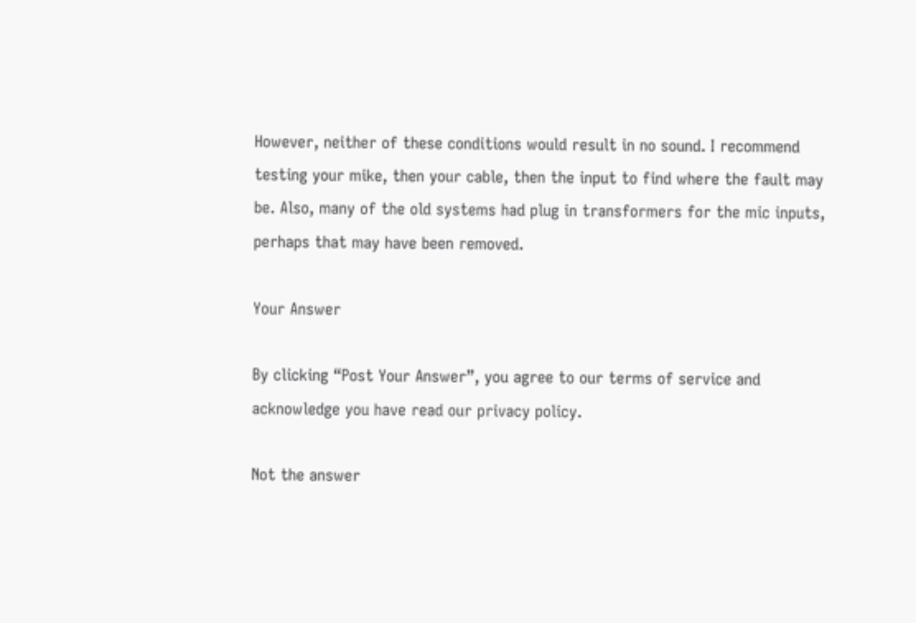However, neither of these conditions would result in no sound. I recommend testing your mike, then your cable, then the input to find where the fault may be. Also, many of the old systems had plug in transformers for the mic inputs, perhaps that may have been removed.

Your Answer

By clicking “Post Your Answer”, you agree to our terms of service and acknowledge you have read our privacy policy.

Not the answer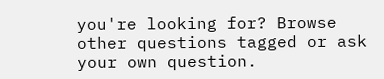you're looking for? Browse other questions tagged or ask your own question.